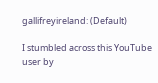gallifreyireland: (Default)

I stumbled across this YouTube user by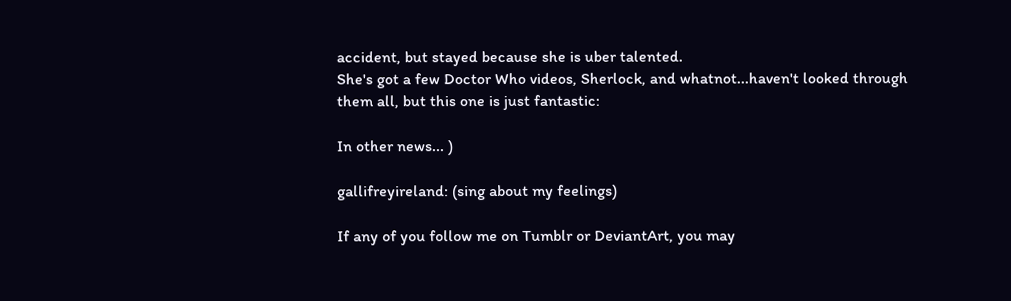accident, but stayed because she is uber talented.
She's got a few Doctor Who videos, Sherlock, and whatnot...haven't looked through them all, but this one is just fantastic:

In other news... )

gallifreyireland: (sing about my feelings)

If any of you follow me on Tumblr or DeviantArt, you may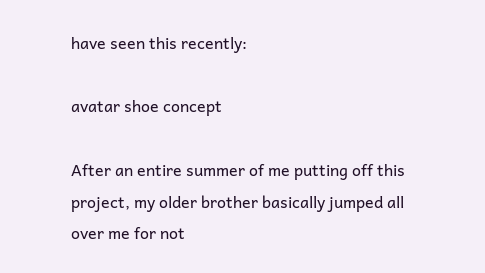have seen this recently:

avatar shoe concept

After an entire summer of me putting off this project, my older brother basically jumped all over me for not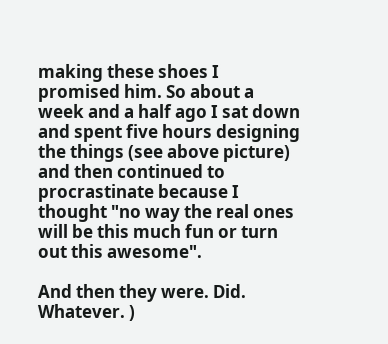making these shoes I promised him. So about a week and a half ago I sat down and spent five hours designing the things (see above picture) and then continued to procrastinate because I thought "no way the real ones will be this much fun or turn out this awesome".

And then they were. Did. Whatever. )